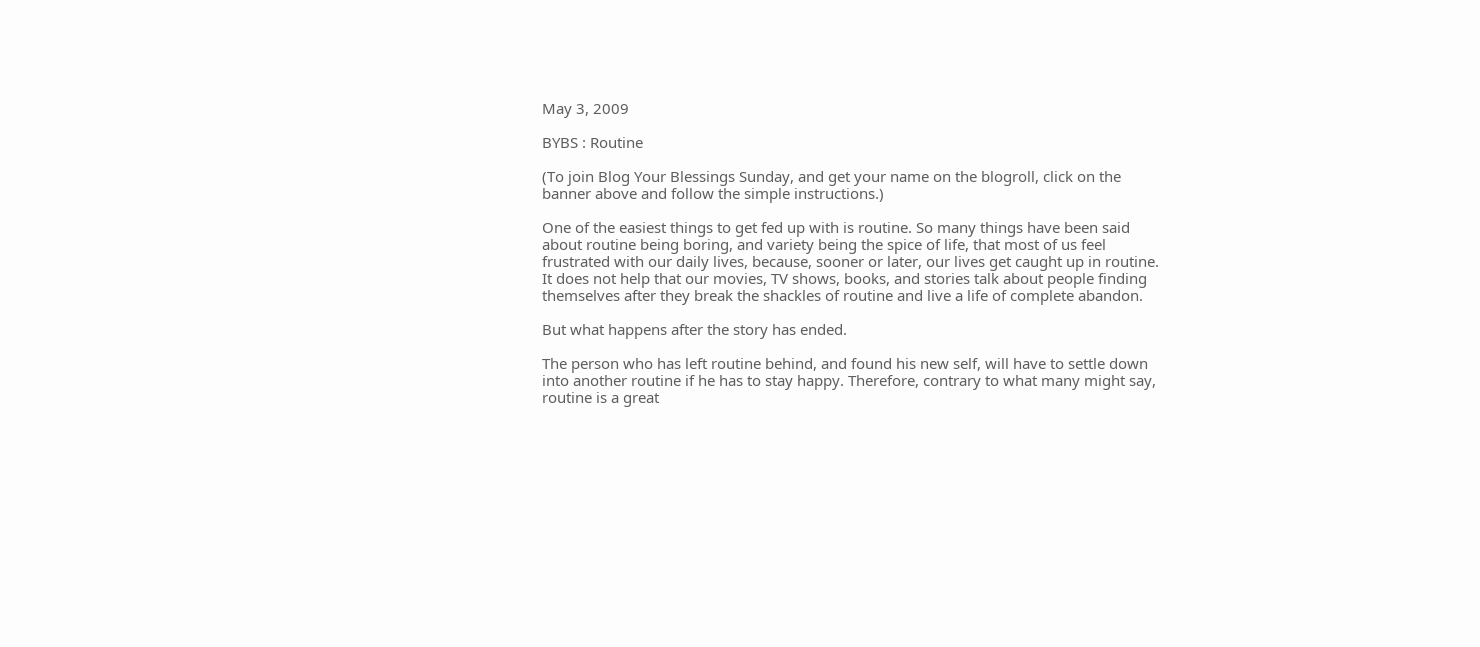May 3, 2009

BYBS : Routine

(To join Blog Your Blessings Sunday, and get your name on the blogroll, click on the banner above and follow the simple instructions.)

One of the easiest things to get fed up with is routine. So many things have been said about routine being boring, and variety being the spice of life, that most of us feel frustrated with our daily lives, because, sooner or later, our lives get caught up in routine. It does not help that our movies, TV shows, books, and stories talk about people finding themselves after they break the shackles of routine and live a life of complete abandon.

But what happens after the story has ended.

The person who has left routine behind, and found his new self, will have to settle down into another routine if he has to stay happy. Therefore, contrary to what many might say, routine is a great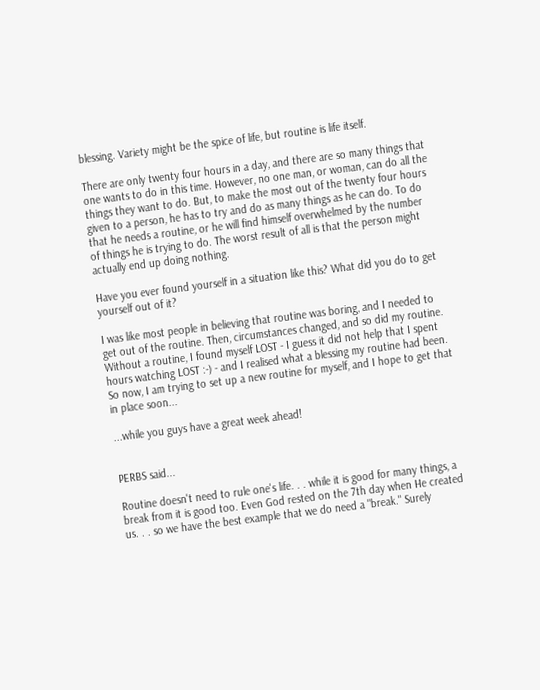blessing. Variety might be the spice of life, but routine is life itself.

There are only twenty four hours in a day, and there are so many things that one wants to do in this time. However, no one man, or woman, can do all the things they want to do. But, to make the most out of the twenty four hours given to a person, he has to try and do as many things as he can do. To do that he needs a routine, or he will find himself overwhelmed by the number of things he is trying to do. The worst result of all is that the person might actually end up doing nothing.

Have you ever found yourself in a situation like this? What did you do to get yourself out of it?

I was like most people in believing that routine was boring, and I needed to get out of the routine. Then, circumstances changed, and so did my routine. Without a routine, I found myself LOST - I guess it did not help that I spent hours watching LOST :-) - and I realised what a blessing my routine had been. So now, I am trying to set up a new routine for myself, and I hope to get that in place soon...

...while you guys have a great week ahead!


PERBS said...

Routine doesn't need to rule one's life. . . while it is good for many things, a break from it is good too. Even God rested on the 7th day when He created us. . . so we have the best example that we do need a "break." Surely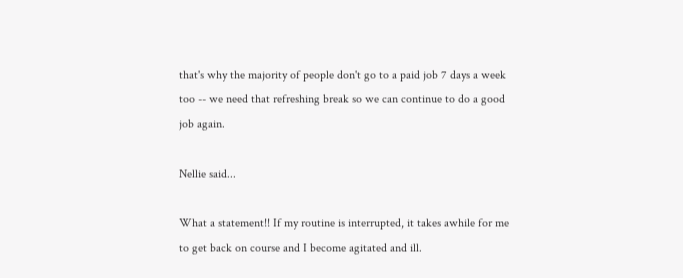that's why the majority of people don't go to a paid job 7 days a week too -- we need that refreshing break so we can continue to do a good job again.

Nellie said...

What a statement!! If my routine is interrupted, it takes awhile for me to get back on course and I become agitated and ill.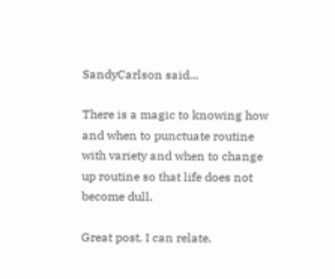SandyCarlson said...

There is a magic to knowing how and when to punctuate routine with variety and when to change up routine so that life does not become dull.

Great post. I can relate.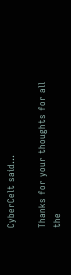CyberCelt said...

Thanks for your thoughts for all the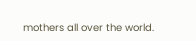mothers all over the world.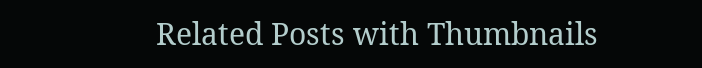Related Posts with Thumbnails